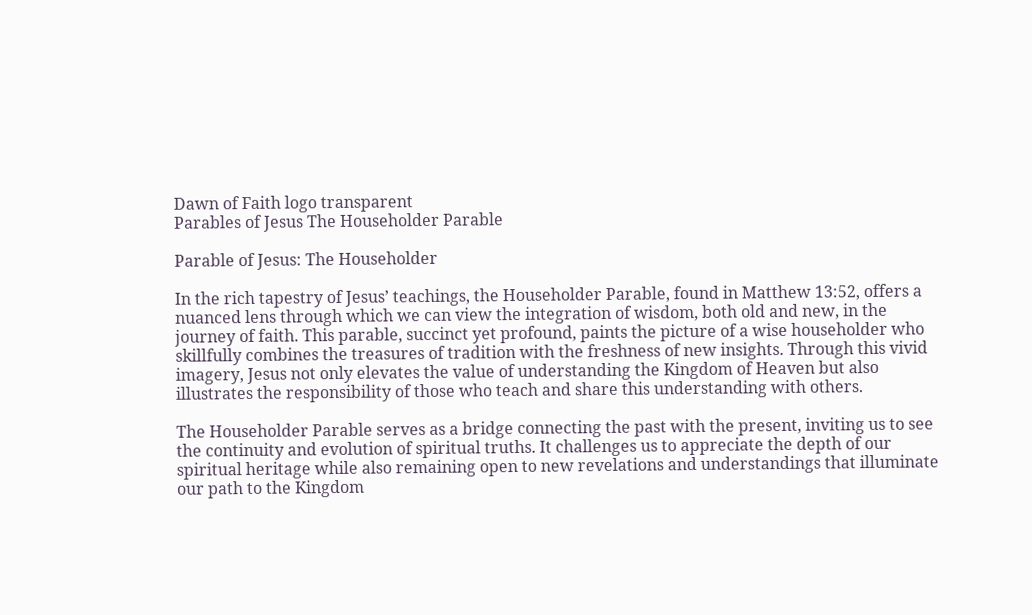Dawn of Faith logo transparent
Parables of Jesus The Householder Parable

Parable of Jesus: The Householder

In the rich tapestry of Jesus’ teachings, the Householder Parable, found in Matthew 13:52, offers a nuanced lens through which we can view the integration of wisdom, both old and new, in the journey of faith. This parable, succinct yet profound, paints the picture of a wise householder who skillfully combines the treasures of tradition with the freshness of new insights. Through this vivid imagery, Jesus not only elevates the value of understanding the Kingdom of Heaven but also illustrates the responsibility of those who teach and share this understanding with others.

The Householder Parable serves as a bridge connecting the past with the present, inviting us to see the continuity and evolution of spiritual truths. It challenges us to appreciate the depth of our spiritual heritage while also remaining open to new revelations and understandings that illuminate our path to the Kingdom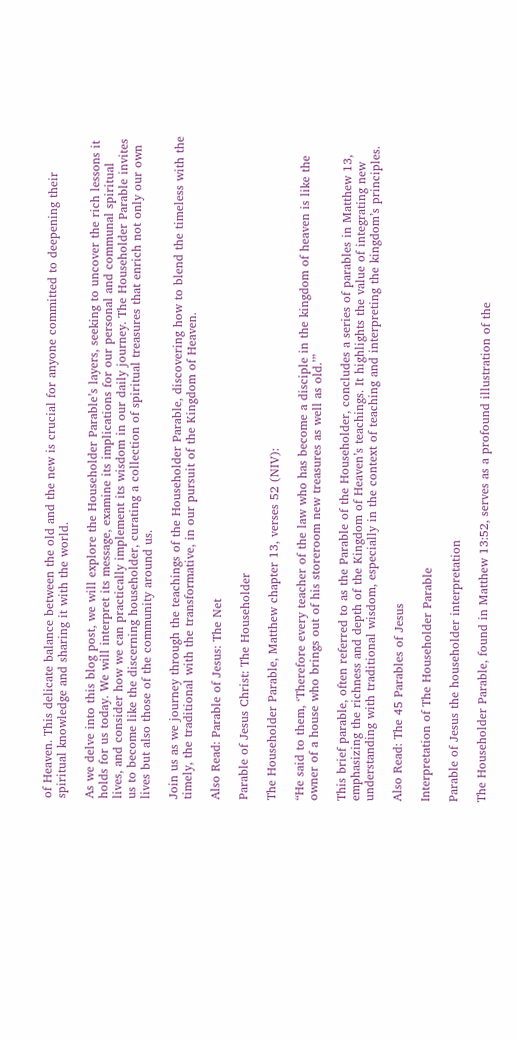of Heaven. This delicate balance between the old and the new is crucial for anyone committed to deepening their spiritual knowledge and sharing it with the world.

As we delve into this blog post, we will explore the Householder Parable’s layers, seeking to uncover the rich lessons it holds for us today. We will interpret its message, examine its implications for our personal and communal spiritual lives, and consider how we can practically implement its wisdom in our daily journey. The Householder Parable invites us to become like the discerning householder, curating a collection of spiritual treasures that enrich not only our own lives but also those of the community around us.

Join us as we journey through the teachings of the Householder Parable, discovering how to blend the timeless with the timely, the traditional with the transformative, in our pursuit of the Kingdom of Heaven.

Also Read: Parable of Jesus: The Net

Parable of Jesus Christ: The Householder

The Householder Parable, Matthew chapter 13, verses 52 (NIV):

“He said to them, ‘Therefore every teacher of the law who has become a disciple in the kingdom of heaven is like the owner of a house who brings out of his storeroom new treasures as well as old.’”

This brief parable, often referred to as the Parable of the Householder, concludes a series of parables in Matthew 13, emphasizing the richness and depth of the Kingdom of Heaven’s teachings. It highlights the value of integrating new understanding with traditional wisdom, especially in the context of teaching and interpreting the kingdom’s principles.

Also Read: The 45 Parables of Jesus

Interpretation of The Householder Parable

Parable of Jesus the householder interpretation

The Householder Parable, found in Matthew 13:52, serves as a profound illustration of the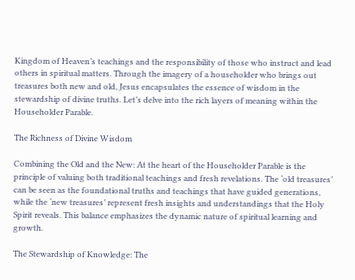Kingdom of Heaven’s teachings and the responsibility of those who instruct and lead others in spiritual matters. Through the imagery of a householder who brings out treasures both new and old, Jesus encapsulates the essence of wisdom in the stewardship of divine truths. Let’s delve into the rich layers of meaning within the Householder Parable.

The Richness of Divine Wisdom

Combining the Old and the New: At the heart of the Householder Parable is the principle of valuing both traditional teachings and fresh revelations. The ‘old treasures’ can be seen as the foundational truths and teachings that have guided generations, while the ‘new treasures’ represent fresh insights and understandings that the Holy Spirit reveals. This balance emphasizes the dynamic nature of spiritual learning and growth.

The Stewardship of Knowledge: The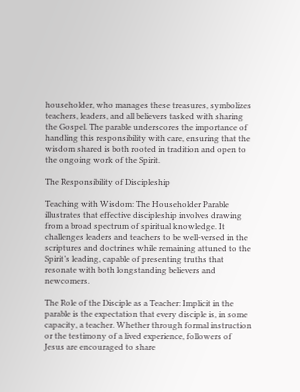householder, who manages these treasures, symbolizes teachers, leaders, and all believers tasked with sharing the Gospel. The parable underscores the importance of handling this responsibility with care, ensuring that the wisdom shared is both rooted in tradition and open to the ongoing work of the Spirit.

The Responsibility of Discipleship

Teaching with Wisdom: The Householder Parable illustrates that effective discipleship involves drawing from a broad spectrum of spiritual knowledge. It challenges leaders and teachers to be well-versed in the scriptures and doctrines while remaining attuned to the Spirit’s leading, capable of presenting truths that resonate with both longstanding believers and newcomers.

The Role of the Disciple as a Teacher: Implicit in the parable is the expectation that every disciple is, in some capacity, a teacher. Whether through formal instruction or the testimony of a lived experience, followers of Jesus are encouraged to share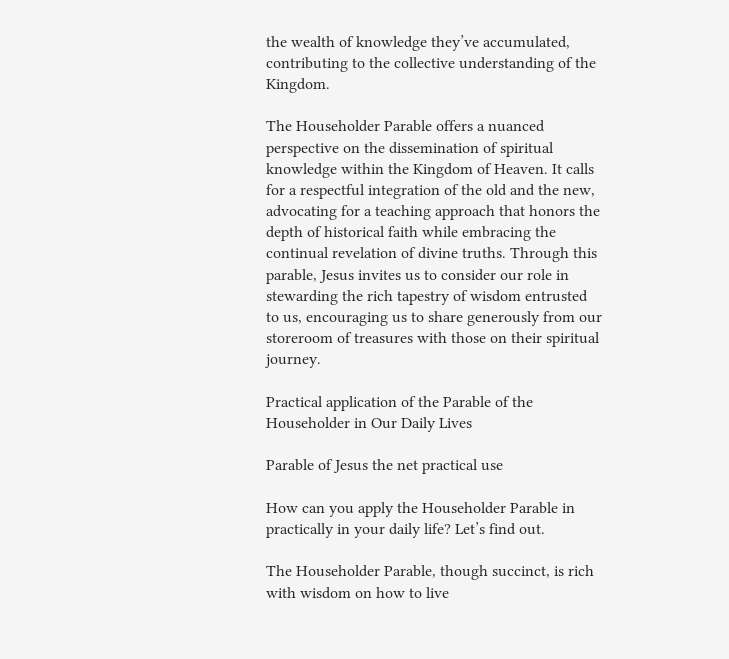the wealth of knowledge they’ve accumulated, contributing to the collective understanding of the Kingdom.

The Householder Parable offers a nuanced perspective on the dissemination of spiritual knowledge within the Kingdom of Heaven. It calls for a respectful integration of the old and the new, advocating for a teaching approach that honors the depth of historical faith while embracing the continual revelation of divine truths. Through this parable, Jesus invites us to consider our role in stewarding the rich tapestry of wisdom entrusted to us, encouraging us to share generously from our storeroom of treasures with those on their spiritual journey.

Practical application of the Parable of the Householder in Our Daily Lives

Parable of Jesus the net practical use

How can you apply the Householder Parable in practically in your daily life? Let’s find out.

The Householder Parable, though succinct, is rich with wisdom on how to live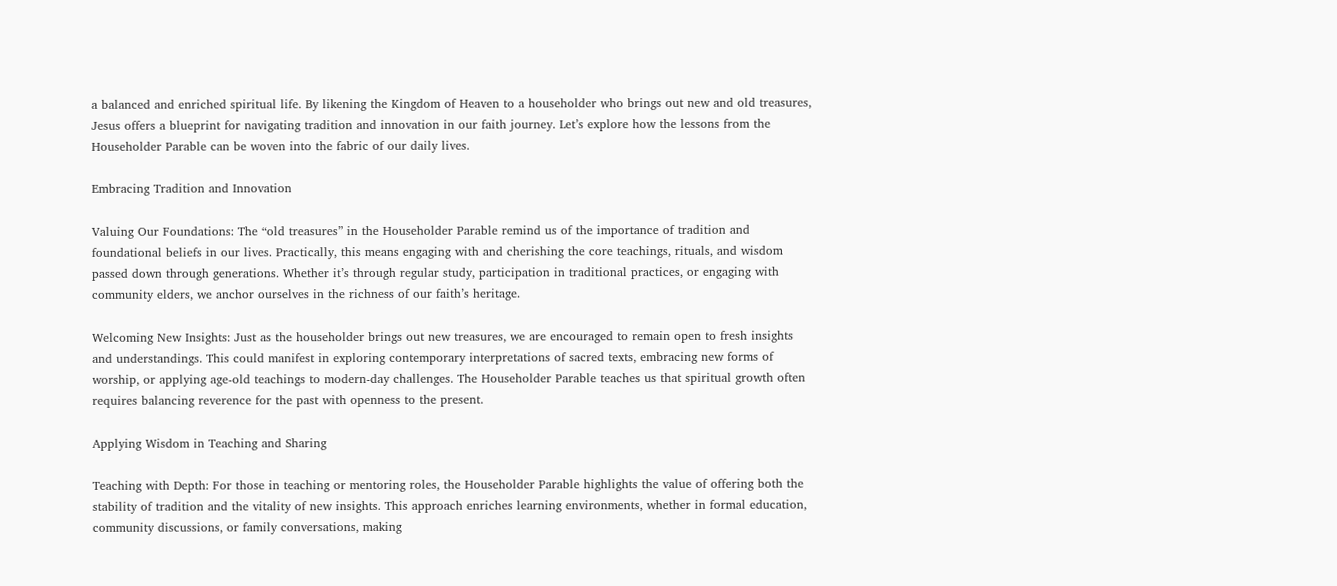a balanced and enriched spiritual life. By likening the Kingdom of Heaven to a householder who brings out new and old treasures, Jesus offers a blueprint for navigating tradition and innovation in our faith journey. Let’s explore how the lessons from the Householder Parable can be woven into the fabric of our daily lives.

Embracing Tradition and Innovation

Valuing Our Foundations: The “old treasures” in the Householder Parable remind us of the importance of tradition and foundational beliefs in our lives. Practically, this means engaging with and cherishing the core teachings, rituals, and wisdom passed down through generations. Whether it’s through regular study, participation in traditional practices, or engaging with community elders, we anchor ourselves in the richness of our faith’s heritage.

Welcoming New Insights: Just as the householder brings out new treasures, we are encouraged to remain open to fresh insights and understandings. This could manifest in exploring contemporary interpretations of sacred texts, embracing new forms of worship, or applying age-old teachings to modern-day challenges. The Householder Parable teaches us that spiritual growth often requires balancing reverence for the past with openness to the present.

Applying Wisdom in Teaching and Sharing

Teaching with Depth: For those in teaching or mentoring roles, the Householder Parable highlights the value of offering both the stability of tradition and the vitality of new insights. This approach enriches learning environments, whether in formal education, community discussions, or family conversations, making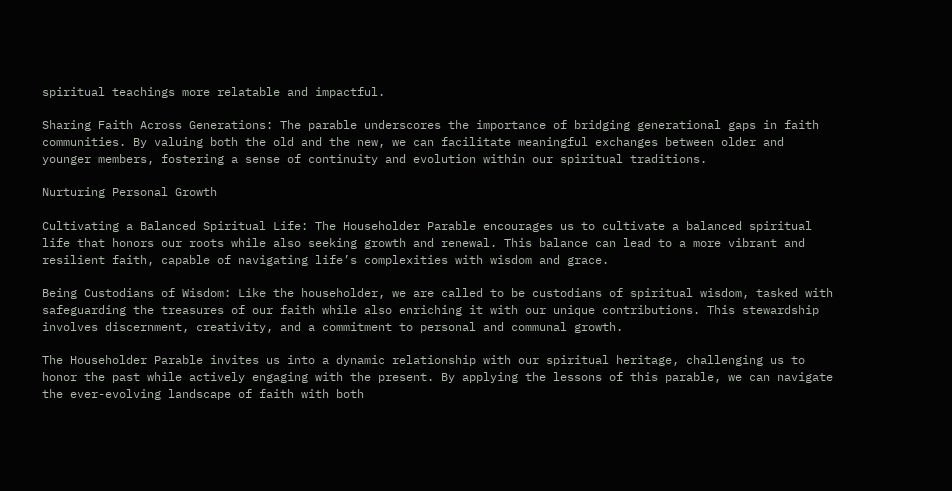spiritual teachings more relatable and impactful.

Sharing Faith Across Generations: The parable underscores the importance of bridging generational gaps in faith communities. By valuing both the old and the new, we can facilitate meaningful exchanges between older and younger members, fostering a sense of continuity and evolution within our spiritual traditions.

Nurturing Personal Growth

Cultivating a Balanced Spiritual Life: The Householder Parable encourages us to cultivate a balanced spiritual life that honors our roots while also seeking growth and renewal. This balance can lead to a more vibrant and resilient faith, capable of navigating life’s complexities with wisdom and grace.

Being Custodians of Wisdom: Like the householder, we are called to be custodians of spiritual wisdom, tasked with safeguarding the treasures of our faith while also enriching it with our unique contributions. This stewardship involves discernment, creativity, and a commitment to personal and communal growth.

The Householder Parable invites us into a dynamic relationship with our spiritual heritage, challenging us to honor the past while actively engaging with the present. By applying the lessons of this parable, we can navigate the ever-evolving landscape of faith with both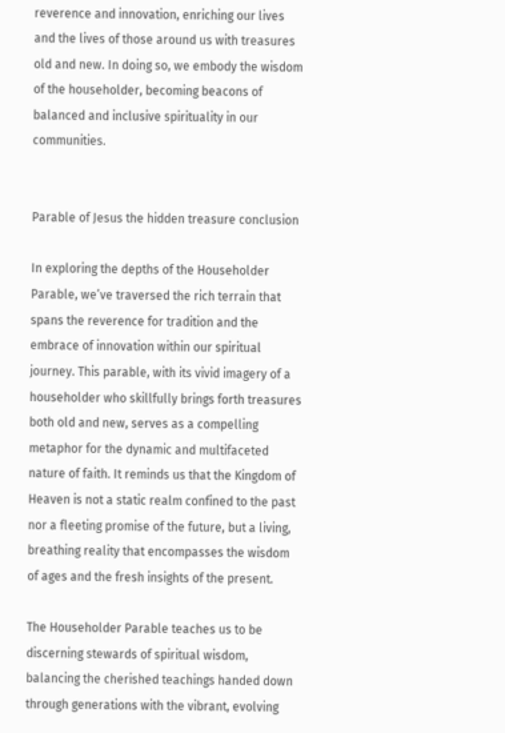reverence and innovation, enriching our lives and the lives of those around us with treasures old and new. In doing so, we embody the wisdom of the householder, becoming beacons of balanced and inclusive spirituality in our communities.


Parable of Jesus the hidden treasure conclusion

In exploring the depths of the Householder Parable, we’ve traversed the rich terrain that spans the reverence for tradition and the embrace of innovation within our spiritual journey. This parable, with its vivid imagery of a householder who skillfully brings forth treasures both old and new, serves as a compelling metaphor for the dynamic and multifaceted nature of faith. It reminds us that the Kingdom of Heaven is not a static realm confined to the past nor a fleeting promise of the future, but a living, breathing reality that encompasses the wisdom of ages and the fresh insights of the present.

The Householder Parable teaches us to be discerning stewards of spiritual wisdom, balancing the cherished teachings handed down through generations with the vibrant, evolving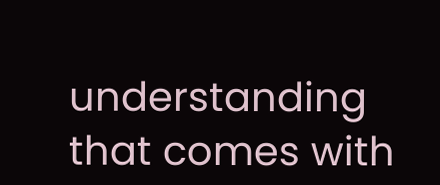understanding that comes with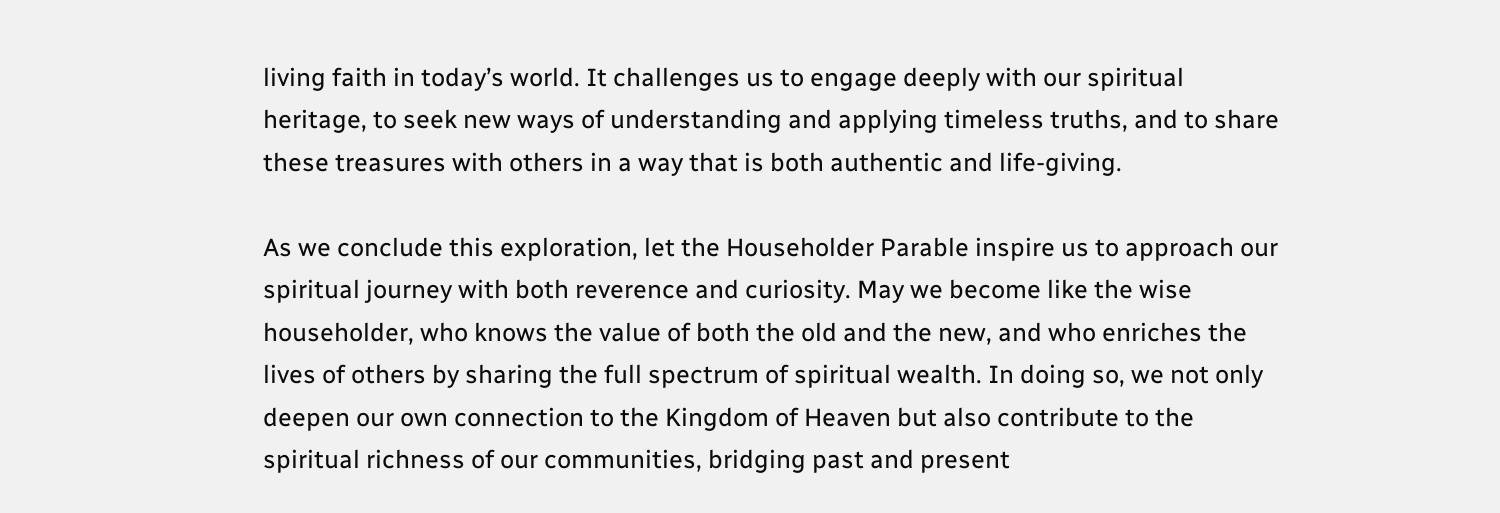living faith in today’s world. It challenges us to engage deeply with our spiritual heritage, to seek new ways of understanding and applying timeless truths, and to share these treasures with others in a way that is both authentic and life-giving.

As we conclude this exploration, let the Householder Parable inspire us to approach our spiritual journey with both reverence and curiosity. May we become like the wise householder, who knows the value of both the old and the new, and who enriches the lives of others by sharing the full spectrum of spiritual wealth. In doing so, we not only deepen our own connection to the Kingdom of Heaven but also contribute to the spiritual richness of our communities, bridging past and present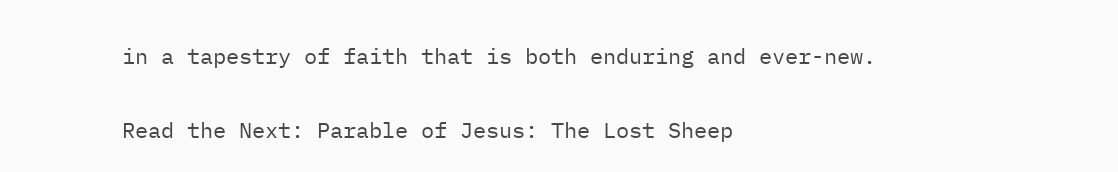in a tapestry of faith that is both enduring and ever-new.

Read the Next: Parable of Jesus: The Lost Sheep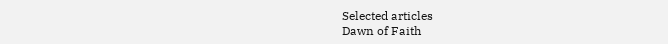Selected articles
Dawn of Faith